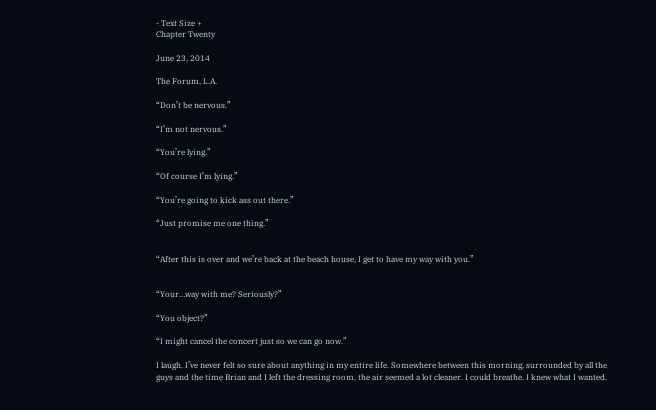- Text Size +
Chapter Twenty

June 23, 2014

The Forum, L.A.

“Don’t be nervous.”

“I’m not nervous.”

“You’re lying.”

“Of course I’m lying.”

“You’re going to kick ass out there.”

“Just promise me one thing.”


“After this is over and we’re back at the beach house, I get to have my way with you.”


“Your…way with me? Seriously?”

“You object?”

“I might cancel the concert just so we can go now.”

I laugh. I’ve never felt so sure about anything in my entire life. Somewhere between this morning, surrounded by all the guys and the time Brian and I left the dressing room, the air seemed a lot cleaner. I could breathe. I knew what I wanted.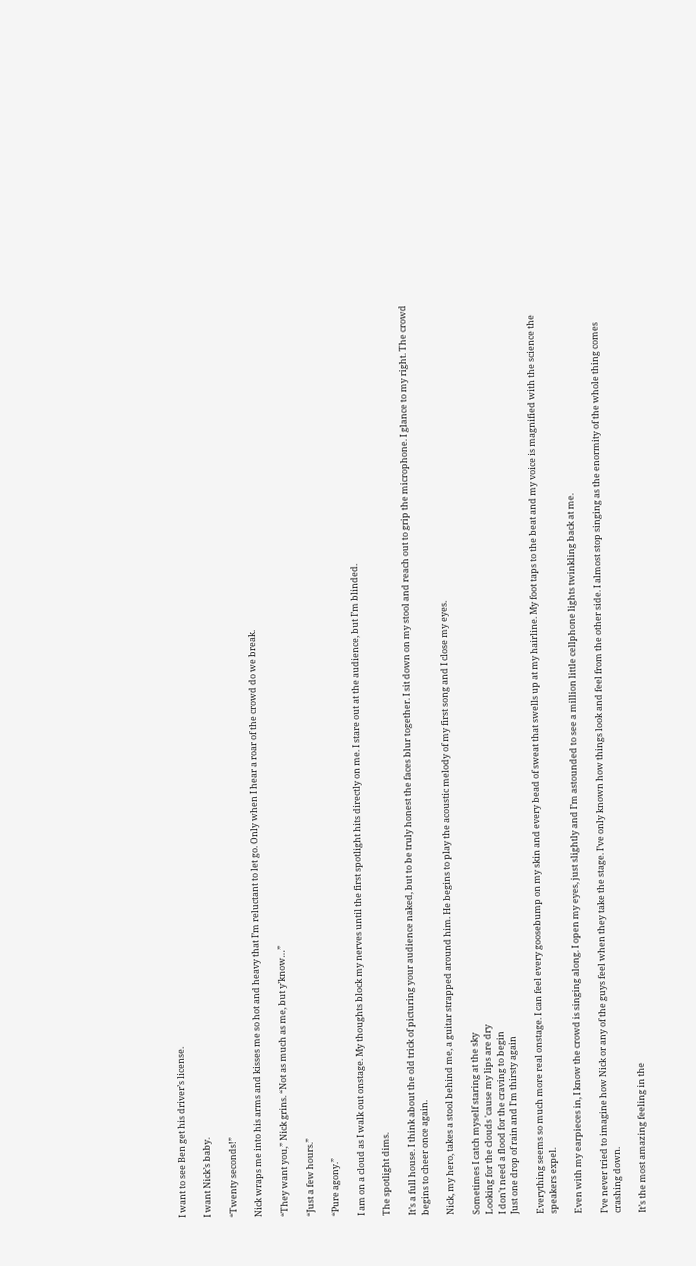I want to see Ben get his driver’s license.

I want Nick’s baby.

“Twenty seconds!”

Nick wraps me into his arms and kisses me so hot and heavy that I’m reluctant to let go. Only when I hear a roar of the crowd do we break.

“They want you,” Nick grins. “Not as much as me, but y’know…”

“Just a few hours.”

“Pure agony.”

I am on a cloud as I walk out onstage. My thoughts block my nerves until the first spotlight hits directly on me. I stare out at the audience, but I’m blinded.

The spotlight dims.

It’s a full house. I think about the old trick of picturing your audience naked, but to be truly honest the faces blur together. I sit down on my stool and reach out to grip the microphone. I glance to my right. The crowd begins to cheer once again.

Nick, my hero, takes a stool behind me, a guitar strapped around him. He begins to play the acoustic melody of my first song and I close my eyes.

Sometimes I catch myself staring at the sky
Looking for the clouds 'cause my lips are dry
I don't need a flood for the craving to begin
Just one drop of rain and I'm thirsty again

Everything seems so much more real onstage. I can feel every goosebump on my skin and every bead of sweat that swells up at my hairline. My foot taps to the beat and my voice is magnified with the science the speakers expel.

Even with my earpieces in, I know the crowd is singing along. I open my eyes, just slightly and I’m astounded to see a million little cellphone lights twinkling back at me.

I’ve never tried to imagine how Nick or any of the guys feel when they take the stage. I’ve only known how things look and feel from the other side. I almost stop singing as the enormity of the whole thing comes crashing down.

It’s the most amazing feeling in the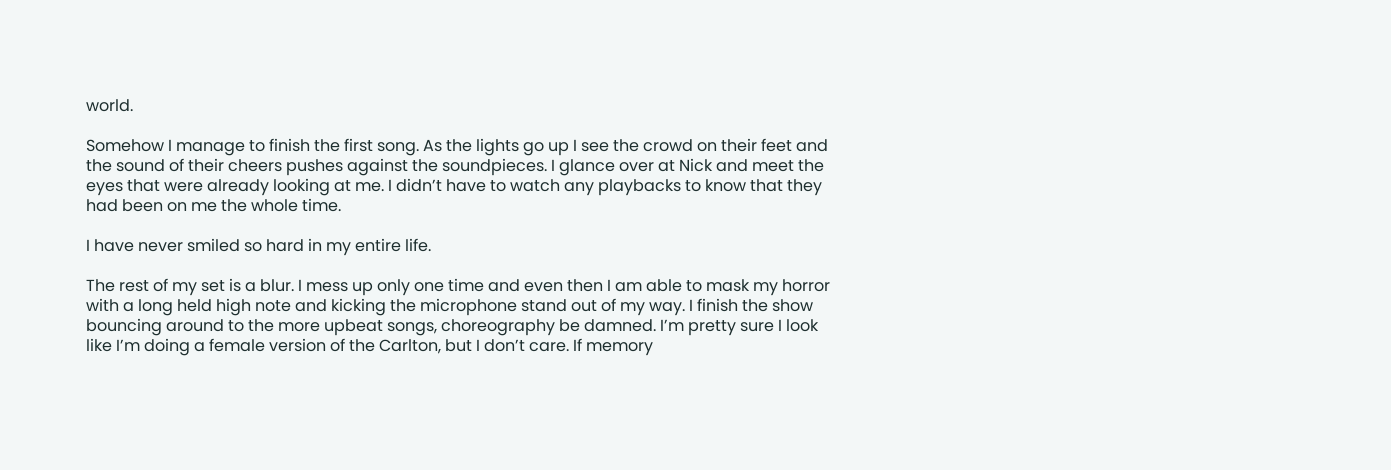world.

Somehow I manage to finish the first song. As the lights go up I see the crowd on their feet and the sound of their cheers pushes against the soundpieces. I glance over at Nick and meet the eyes that were already looking at me. I didn’t have to watch any playbacks to know that they had been on me the whole time.

I have never smiled so hard in my entire life.

The rest of my set is a blur. I mess up only one time and even then I am able to mask my horror with a long held high note and kicking the microphone stand out of my way. I finish the show bouncing around to the more upbeat songs, choreography be damned. I’m pretty sure I look like I’m doing a female version of the Carlton, but I don’t care. If memory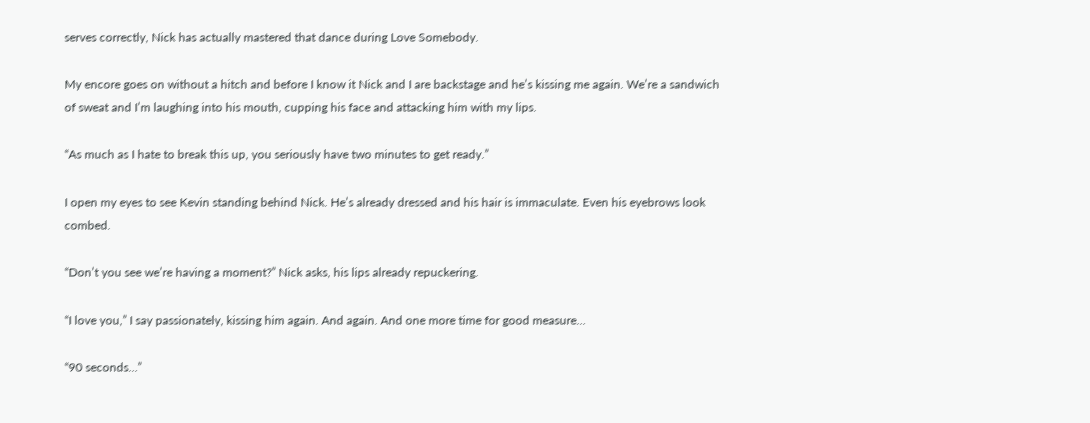serves correctly, Nick has actually mastered that dance during Love Somebody.

My encore goes on without a hitch and before I know it Nick and I are backstage and he’s kissing me again. We’re a sandwich of sweat and I’m laughing into his mouth, cupping his face and attacking him with my lips.

“As much as I hate to break this up, you seriously have two minutes to get ready.”

I open my eyes to see Kevin standing behind Nick. He’s already dressed and his hair is immaculate. Even his eyebrows look combed.

“Don’t you see we’re having a moment?” Nick asks, his lips already repuckering.

“I love you,” I say passionately, kissing him again. And again. And one more time for good measure…

“90 seconds…”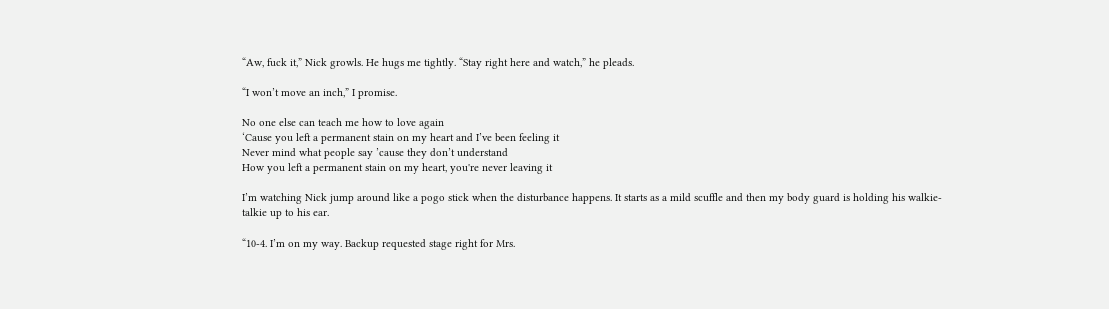“Aw, fuck it,” Nick growls. He hugs me tightly. “Stay right here and watch,” he pleads.

“I won’t move an inch,” I promise.

No one else can teach me how to love again
‘Cause you left a permanent stain on my heart and I’ve been feeling it
Never mind what people say ’cause they don’t understand
How you left a permanent stain on my heart, you're never leaving it

I’m watching Nick jump around like a pogo stick when the disturbance happens. It starts as a mild scuffle and then my body guard is holding his walkie-talkie up to his ear.

“10-4. I’m on my way. Backup requested stage right for Mrs.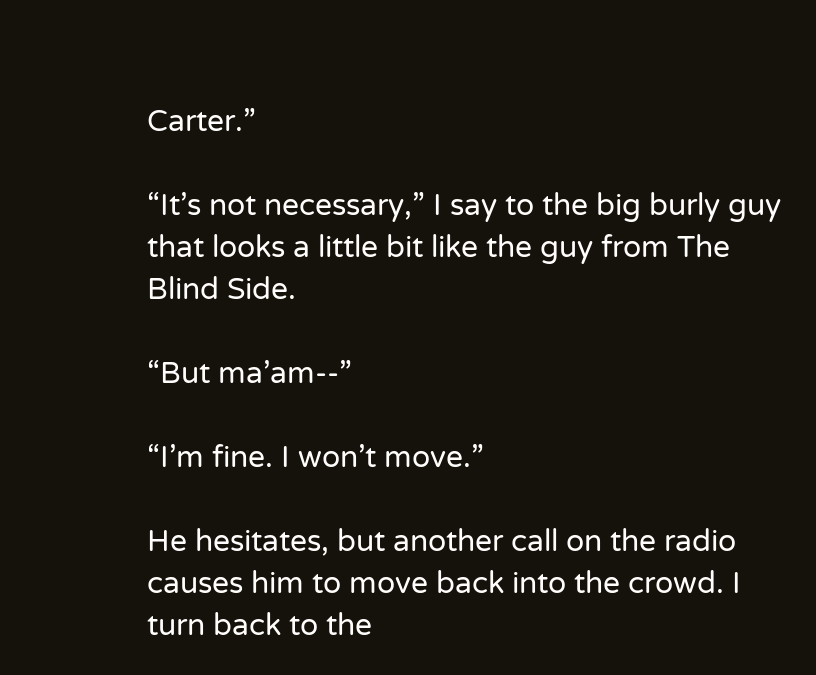Carter.”

“It’s not necessary,” I say to the big burly guy that looks a little bit like the guy from The Blind Side.

“But ma’am--”

“I’m fine. I won’t move.”

He hesitates, but another call on the radio causes him to move back into the crowd. I turn back to the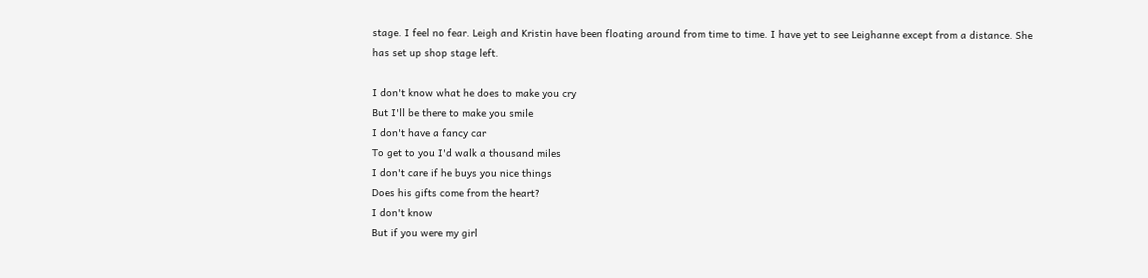stage. I feel no fear. Leigh and Kristin have been floating around from time to time. I have yet to see Leighanne except from a distance. She has set up shop stage left.

I don't know what he does to make you cry
But I'll be there to make you smile
I don't have a fancy car
To get to you I'd walk a thousand miles
I don't care if he buys you nice things
Does his gifts come from the heart?
I don't know
But if you were my girl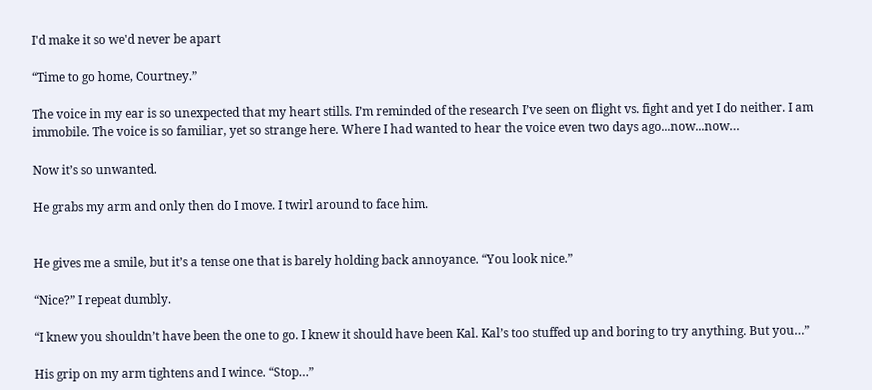I'd make it so we'd never be apart

“Time to go home, Courtney.”

The voice in my ear is so unexpected that my heart stills. I’m reminded of the research I’ve seen on flight vs. fight and yet I do neither. I am immobile. The voice is so familiar, yet so strange here. Where I had wanted to hear the voice even two days ago...now...now…

Now it’s so unwanted.

He grabs my arm and only then do I move. I twirl around to face him.


He gives me a smile, but it’s a tense one that is barely holding back annoyance. “You look nice.”

“Nice?” I repeat dumbly.

“I knew you shouldn’t have been the one to go. I knew it should have been Kal. Kal’s too stuffed up and boring to try anything. But you…”

His grip on my arm tightens and I wince. “Stop…”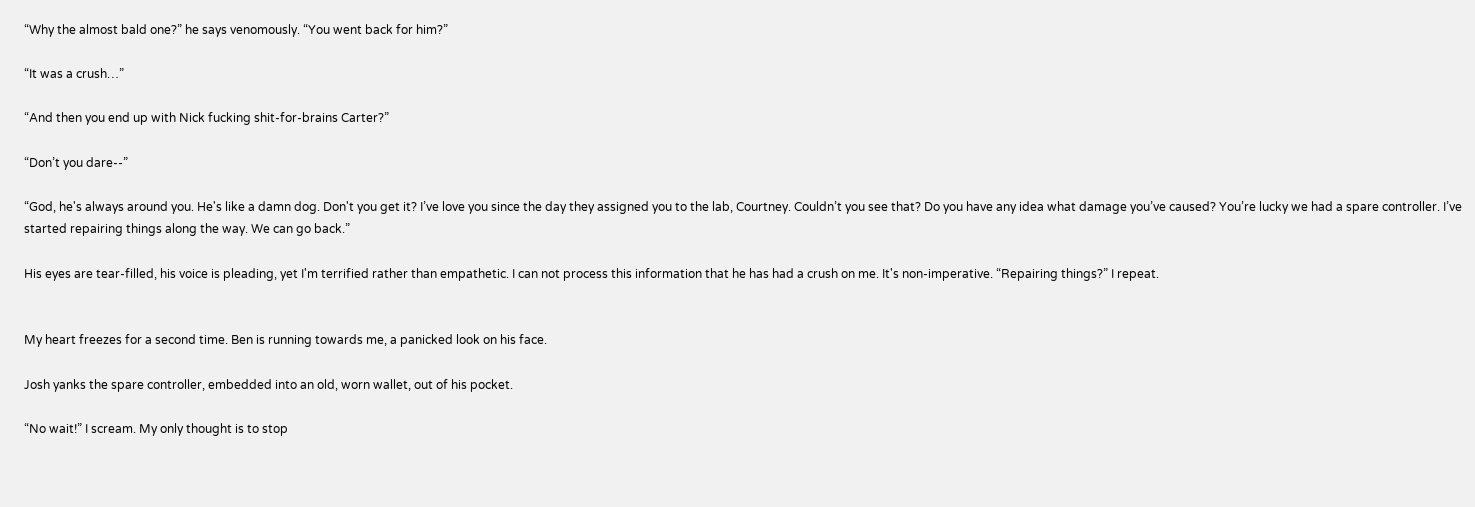“Why the almost bald one?” he says venomously. “You went back for him?”

“It was a crush…”

“And then you end up with Nick fucking shit-for-brains Carter?”

“Don’t you dare--”

“God, he's always around you. He's like a damn dog. Don't you get it? I’ve love you since the day they assigned you to the lab, Courtney. Couldn’t you see that? Do you have any idea what damage you’ve caused? You’re lucky we had a spare controller. I’ve started repairing things along the way. We can go back.”

His eyes are tear-filled, his voice is pleading, yet I'm terrified rather than empathetic. I can not process this information that he has had a crush on me. It's non-imperative. “Repairing things?” I repeat.


My heart freezes for a second time. Ben is running towards me, a panicked look on his face.

Josh yanks the spare controller, embedded into an old, worn wallet, out of his pocket.

“No wait!” I scream. My only thought is to stop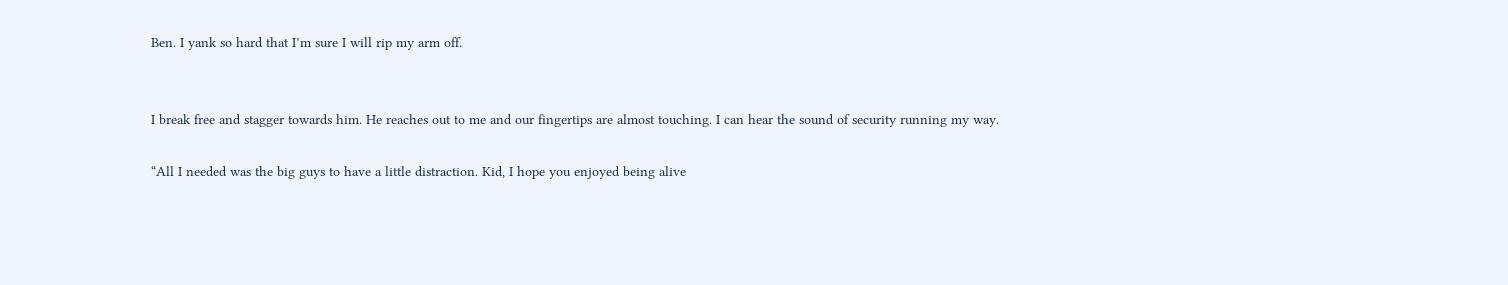Ben. I yank so hard that I’m sure I will rip my arm off.


I break free and stagger towards him. He reaches out to me and our fingertips are almost touching. I can hear the sound of security running my way.

“All I needed was the big guys to have a little distraction. Kid, I hope you enjoyed being alive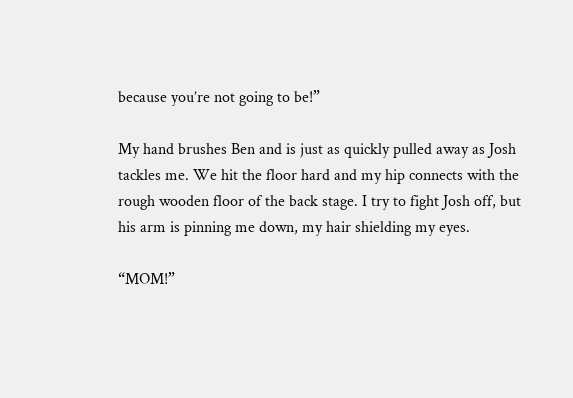because you’re not going to be!”

My hand brushes Ben and is just as quickly pulled away as Josh tackles me. We hit the floor hard and my hip connects with the rough wooden floor of the back stage. I try to fight Josh off, but his arm is pinning me down, my hair shielding my eyes.

“MOM!”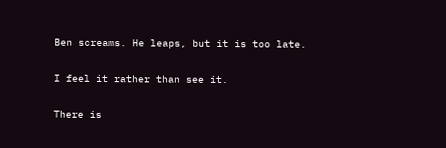Ben screams. He leaps, but it is too late.

I feel it rather than see it.

There is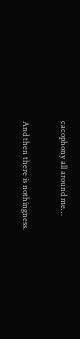cacophony all around me…

And then there is nothingness.